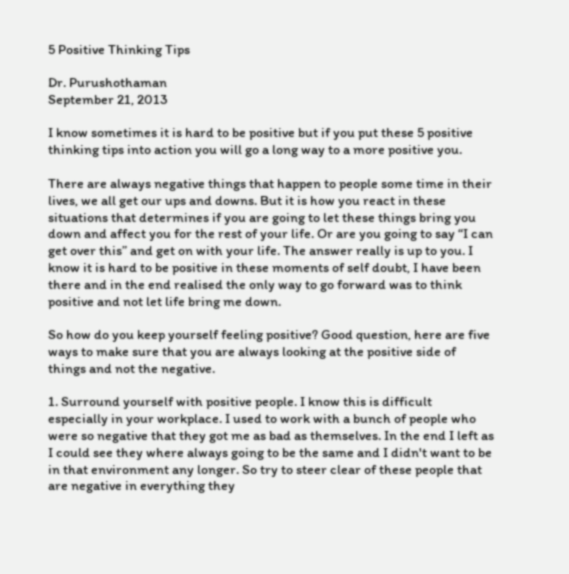5 Positive Thinking Tips

Dr. Purushothaman
September 21, 2013

I know sometimes it is hard to be positive but if you put these 5 positive thinking tips into action you will go a long way to a more positive you.

There are always negative things that happen to people some time in their lives, we all get our ups and downs. But it is how you react in these situations that determines if you are going to let these things bring you down and affect you for the rest of your life. Or are you going to say “I can get over this” and get on with your life. The answer really is up to you. I know it is hard to be positive in these moments of self doubt, I have been there and in the end realised the only way to go forward was to think positive and not let life bring me down.

So how do you keep yourself feeling positive? Good question, here are five ways to make sure that you are always looking at the positive side of things and not the negative.

1. Surround yourself with positive people. I know this is difficult especially in your workplace. I used to work with a bunch of people who were so negative that they got me as bad as themselves. In the end I left as I could see they where always going to be the same and I didn't want to be in that environment any longer. So try to steer clear of these people that are negative in everything they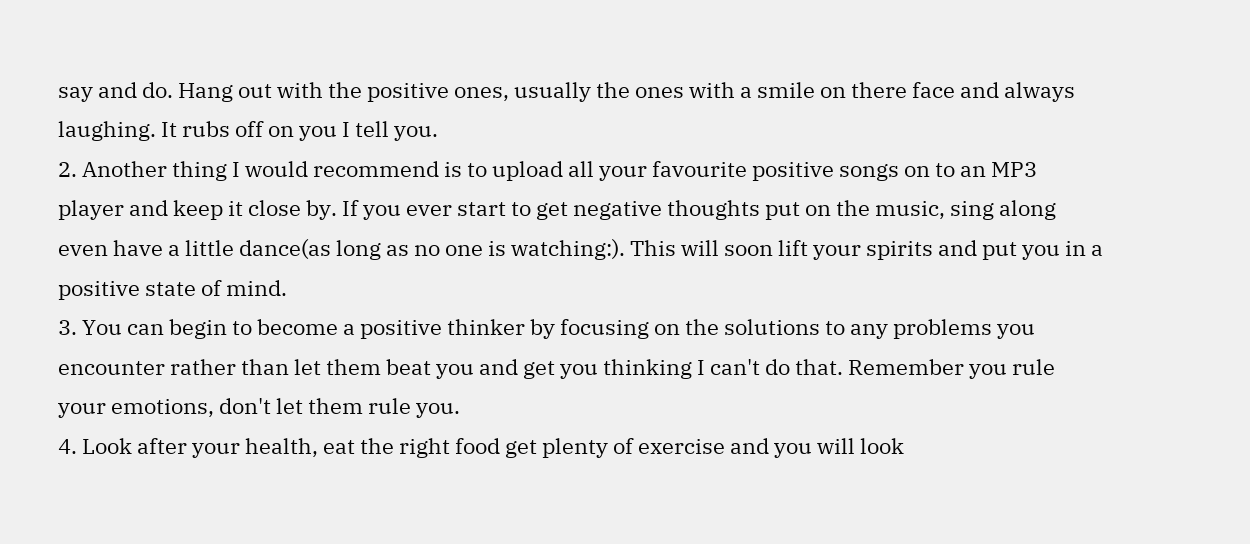say and do. Hang out with the positive ones, usually the ones with a smile on there face and always laughing. It rubs off on you I tell you.
2. Another thing I would recommend is to upload all your favourite positive songs on to an MP3 player and keep it close by. If you ever start to get negative thoughts put on the music, sing along even have a little dance(as long as no one is watching:). This will soon lift your spirits and put you in a positive state of mind.
3. You can begin to become a positive thinker by focusing on the solutions to any problems you encounter rather than let them beat you and get you thinking I can't do that. Remember you rule your emotions, don't let them rule you.
4. Look after your health, eat the right food get plenty of exercise and you will look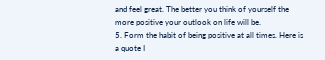and feel great. The better you think of yourself the more positive your outlook on life will be.
5. Form the habit of being positive at all times. Here is a quote I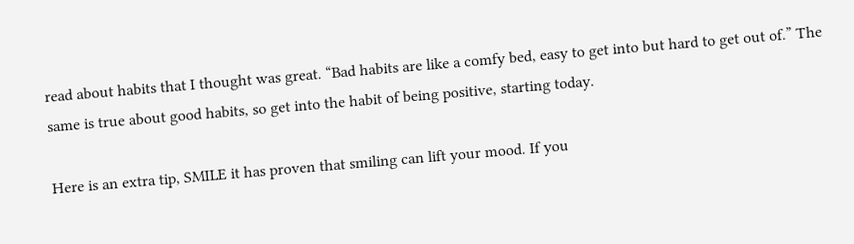read about habits that I thought was great. “Bad habits are like a comfy bed, easy to get into but hard to get out of.” The same is true about good habits, so get into the habit of being positive, starting today.

Here is an extra tip, SMILE it has proven that smiling can lift your mood. If you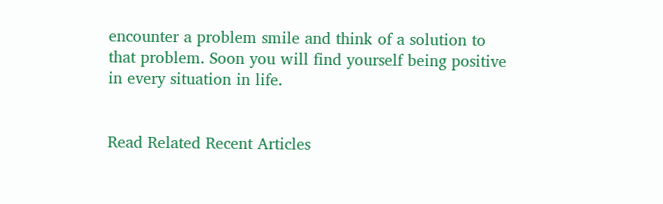encounter a problem smile and think of a solution to that problem. Soon you will find yourself being positive in every situation in life.


Read Related Recent Articles